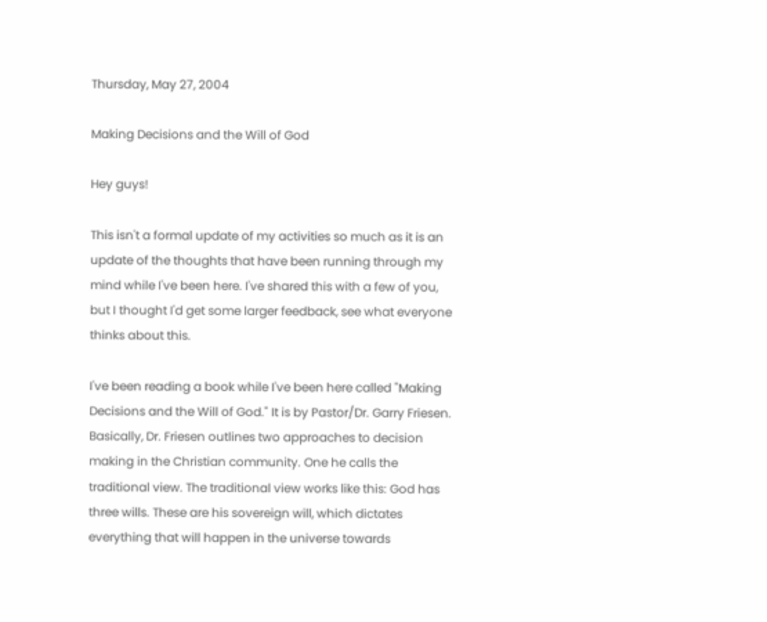Thursday, May 27, 2004

Making Decisions and the Will of God

Hey guys!

This isn't a formal update of my activities so much as it is an update of the thoughts that have been running through my mind while I've been here. I've shared this with a few of you, but I thought I'd get some larger feedback, see what everyone thinks about this.

I've been reading a book while I've been here called "Making Decisions and the Will of God." It is by Pastor/Dr. Garry Friesen. Basically, Dr. Friesen outlines two approaches to decision making in the Christian community. One he calls the traditional view. The traditional view works like this: God has three wills. These are his sovereign will, which dictates everything that will happen in the universe towards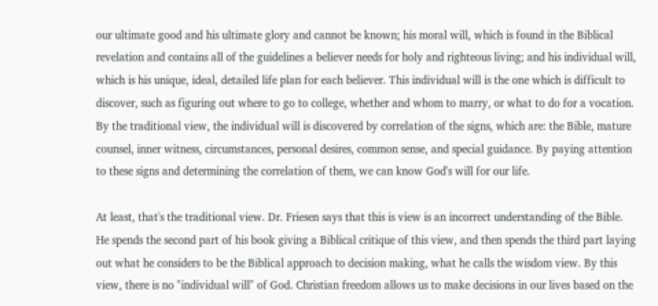our ultimate good and his ultimate glory and cannot be known; his moral will, which is found in the Biblical revelation and contains all of the guidelines a believer needs for holy and righteous living; and his individual will, which is his unique, ideal, detailed life plan for each believer. This individual will is the one which is difficult to discover, such as figuring out where to go to college, whether and whom to marry, or what to do for a vocation. By the traditional view, the individual will is discovered by correlation of the signs, which are: the Bible, mature counsel, inner witness, circumstances, personal desires, common sense, and special guidance. By paying attention to these signs and determining the correlation of them, we can know God's will for our life.

At least, that's the traditional view. Dr. Friesen says that this is view is an incorrect understanding of the Bible. He spends the second part of his book giving a Biblical critique of this view, and then spends the third part laying out what he considers to be the Biblical approach to decision making, what he calls the wisdom view. By this view, there is no "individual will" of God. Christian freedom allows us to make decisions in our lives based on the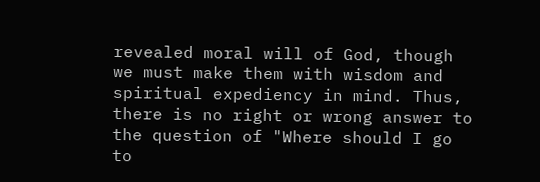revealed moral will of God, though we must make them with wisdom and spiritual expediency in mind. Thus, there is no right or wrong answer to the question of "Where should I go to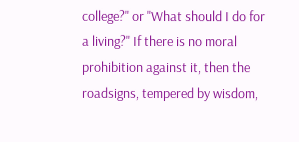college?" or "What should I do for a living?" If there is no moral prohibition against it, then the roadsigns, tempered by wisdom,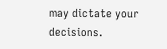may dictate your decisions.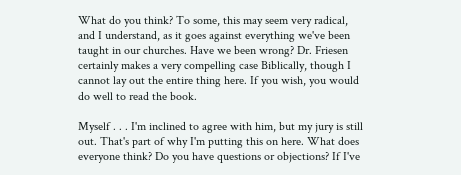What do you think? To some, this may seem very radical, and I understand, as it goes against everything we've been taught in our churches. Have we been wrong? Dr. Friesen certainly makes a very compelling case Biblically, though I cannot lay out the entire thing here. If you wish, you would do well to read the book.

Myself . . . I'm inclined to agree with him, but my jury is still out. That's part of why I'm putting this on here. What does everyone think? Do you have questions or objections? If I've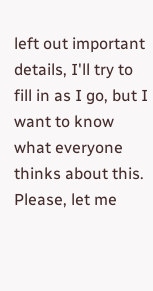left out important details, I'll try to fill in as I go, but I want to know what everyone thinks about this. Please, let me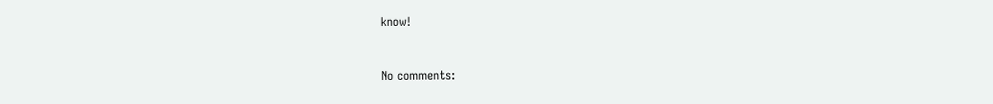know!


No comments: